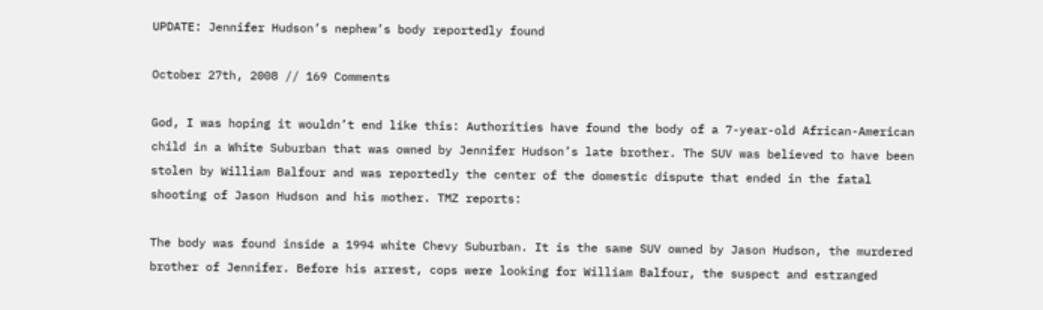UPDATE: Jennifer Hudson’s nephew’s body reportedly found

October 27th, 2008 // 169 Comments

God, I was hoping it wouldn’t end like this: Authorities have found the body of a 7-year-old African-American child in a White Suburban that was owned by Jennifer Hudson’s late brother. The SUV was believed to have been stolen by William Balfour and was reportedly the center of the domestic dispute that ended in the fatal shooting of Jason Hudson and his mother. TMZ reports:

The body was found inside a 1994 white Chevy Suburban. It is the same SUV owned by Jason Hudson, the murdered brother of Jennifer. Before his arrest, cops were looking for William Balfour, the suspect and estranged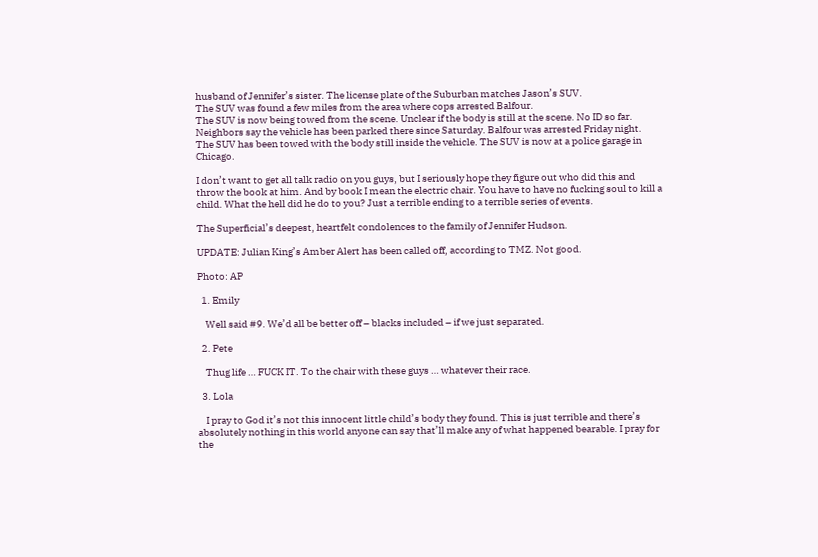husband of Jennifer’s sister. The license plate of the Suburban matches Jason’s SUV.
The SUV was found a few miles from the area where cops arrested Balfour.
The SUV is now being towed from the scene. Unclear if the body is still at the scene. No ID so far.
Neighbors say the vehicle has been parked there since Saturday. Balfour was arrested Friday night.
The SUV has been towed with the body still inside the vehicle. The SUV is now at a police garage in Chicago.

I don’t want to get all talk radio on you guys, but I seriously hope they figure out who did this and throw the book at him. And by book I mean the electric chair. You have to have no fucking soul to kill a child. What the hell did he do to you? Just a terrible ending to a terrible series of events.

The Superficial’s deepest, heartfelt condolences to the family of Jennifer Hudson.

UPDATE: Julian King’s Amber Alert has been called off, according to TMZ. Not good.

Photo: AP

  1. Emily

    Well said #9. We’d all be better off – blacks included – if we just separated.

  2. Pete

    Thug life … FUCK IT. To the chair with these guys … whatever their race.

  3. Lola

    I pray to God it’s not this innocent little child’s body they found. This is just terrible and there’s absolutely nothing in this world anyone can say that’ll make any of what happened bearable. I pray for the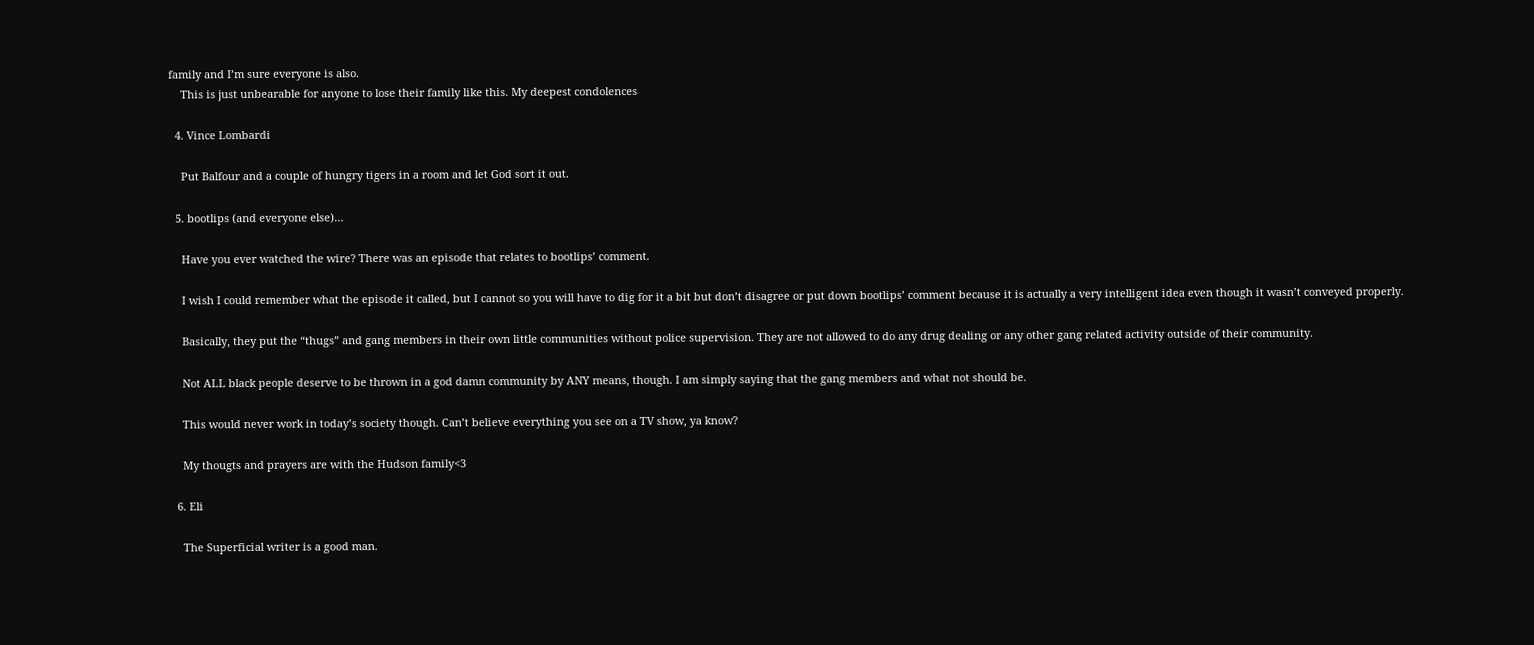family and I’m sure everyone is also.
    This is just unbearable for anyone to lose their family like this. My deepest condolences

  4. Vince Lombardi

    Put Balfour and a couple of hungry tigers in a room and let God sort it out.

  5. bootlips (and everyone else)…

    Have you ever watched the wire? There was an episode that relates to bootlips’ comment.

    I wish I could remember what the episode it called, but I cannot so you will have to dig for it a bit but don’t disagree or put down bootlips’ comment because it is actually a very intelligent idea even though it wasn’t conveyed properly.

    Basically, they put the “thugs” and gang members in their own little communities without police supervision. They are not allowed to do any drug dealing or any other gang related activity outside of their community.

    Not ALL black people deserve to be thrown in a god damn community by ANY means, though. I am simply saying that the gang members and what not should be.

    This would never work in today’s society though. Can’t believe everything you see on a TV show, ya know?

    My thougts and prayers are with the Hudson family<3

  6. Eli

    The Superficial writer is a good man.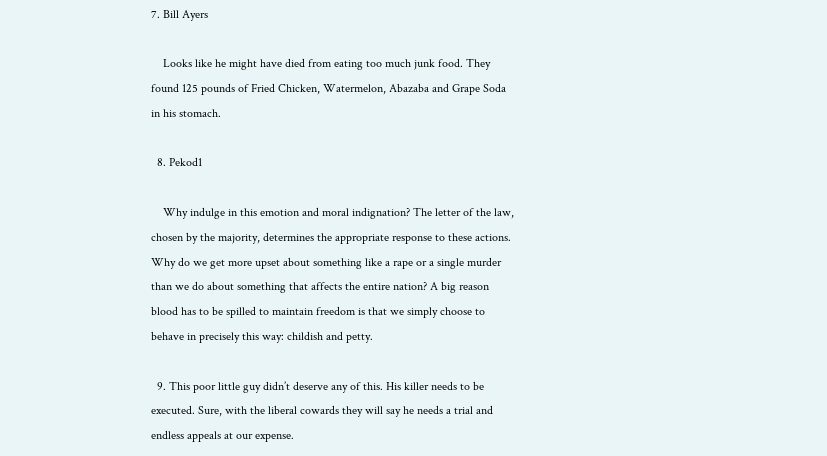7. Bill Ayers

    Looks like he might have died from eating too much junk food. They found 125 pounds of Fried Chicken, Watermelon, Abazaba and Grape Soda in his stomach.

  8. Pekod1

    Why indulge in this emotion and moral indignation? The letter of the law, chosen by the majority, determines the appropriate response to these actions. Why do we get more upset about something like a rape or a single murder than we do about something that affects the entire nation? A big reason blood has to be spilled to maintain freedom is that we simply choose to behave in precisely this way: childish and petty.

  9. This poor little guy didn’t deserve any of this. His killer needs to be executed. Sure, with the liberal cowards they will say he needs a trial and endless appeals at our expense.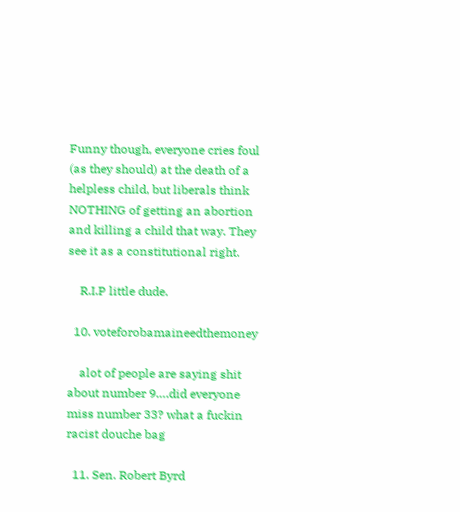Funny though, everyone cries foul (as they should) at the death of a helpless child, but liberals think NOTHING of getting an abortion and killing a child that way. They see it as a constitutional right.

    R.I.P little dude.

  10. voteforobamaineedthemoney

    alot of people are saying shit about number 9….did everyone miss number 33? what a fuckin racist douche bag

  11. Sen. Robert Byrd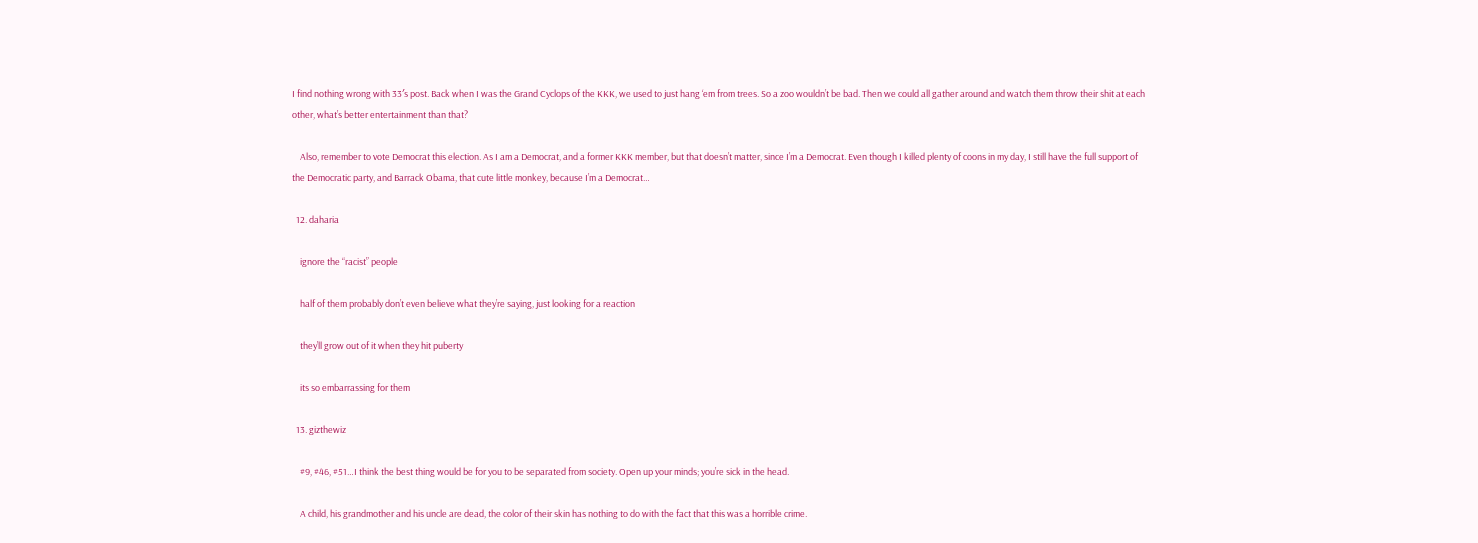I find nothing wrong with 33′s post. Back when I was the Grand Cyclops of the KKK, we used to just hang ‘em from trees. So a zoo wouldn’t be bad. Then we could all gather around and watch them throw their shit at each other, what’s better entertainment than that?

    Also, remember to vote Democrat this election. As I am a Democrat, and a former KKK member, but that doesn’t matter, since I’m a Democrat. Even though I killed plenty of coons in my day, I still have the full support of the Democratic party, and Barrack Obama, that cute little monkey, because I’m a Democrat…

  12. daharia

    ignore the “racist” people

    half of them probably don’t even believe what they’re saying, just looking for a reaction

    they’ll grow out of it when they hit puberty

    its so embarrassing for them

  13. gizthewiz

    #9, #46, #51…I think the best thing would be for you to be separated from society. Open up your minds; you’re sick in the head.

    A child, his grandmother and his uncle are dead, the color of their skin has nothing to do with the fact that this was a horrible crime.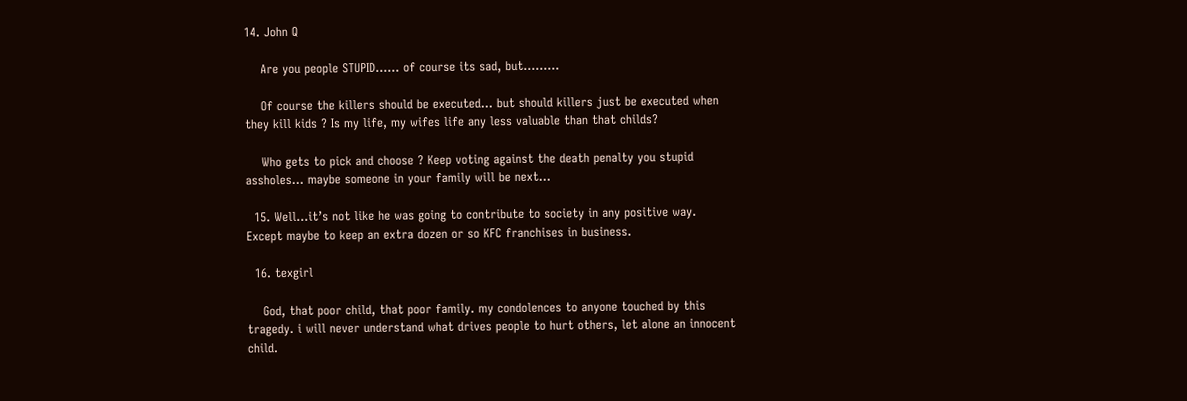14. John Q

    Are you people STUPID…… of course its sad, but………

    Of course the killers should be executed… but should killers just be executed when they kill kids ? Is my life, my wifes life any less valuable than that childs?

    Who gets to pick and choose ? Keep voting against the death penalty you stupid assholes… maybe someone in your family will be next…

  15. Well…it’s not like he was going to contribute to society in any positive way. Except maybe to keep an extra dozen or so KFC franchises in business.

  16. texgirl

    God, that poor child, that poor family. my condolences to anyone touched by this tragedy. i will never understand what drives people to hurt others, let alone an innocent child.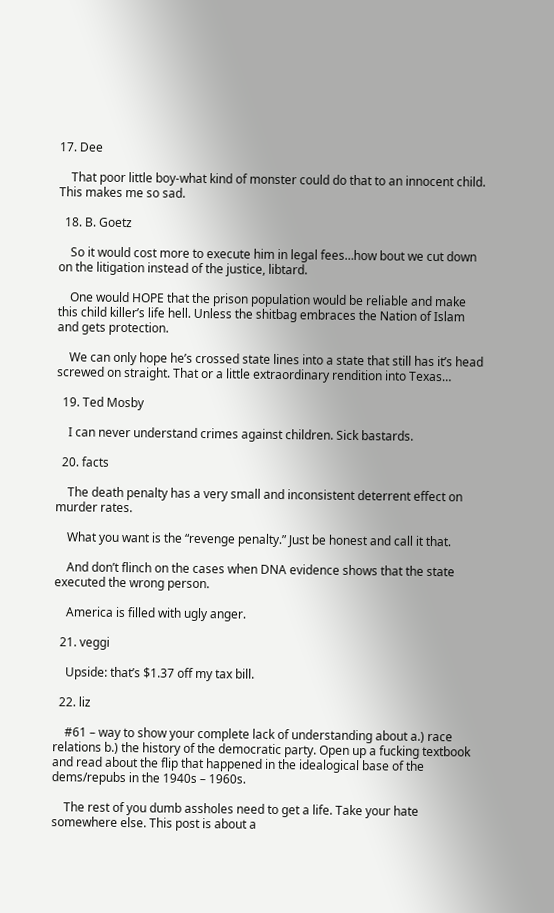17. Dee

    That poor little boy-what kind of monster could do that to an innocent child. This makes me so sad.

  18. B. Goetz

    So it would cost more to execute him in legal fees…how bout we cut down on the litigation instead of the justice, libtard.

    One would HOPE that the prison population would be reliable and make this child killer’s life hell. Unless the shitbag embraces the Nation of Islam and gets protection.

    We can only hope he’s crossed state lines into a state that still has it’s head screwed on straight. That or a little extraordinary rendition into Texas…

  19. Ted Mosby

    I can never understand crimes against children. Sick bastards.

  20. facts

    The death penalty has a very small and inconsistent deterrent effect on murder rates.

    What you want is the “revenge penalty.” Just be honest and call it that.

    And don’t flinch on the cases when DNA evidence shows that the state executed the wrong person.

    America is filled with ugly anger.

  21. veggi

    Upside: that’s $1.37 off my tax bill.

  22. liz

    #61 – way to show your complete lack of understanding about a.) race relations b.) the history of the democratic party. Open up a fucking textbook and read about the flip that happened in the idealogical base of the dems/repubs in the 1940s – 1960s.

    The rest of you dumb assholes need to get a life. Take your hate somewhere else. This post is about a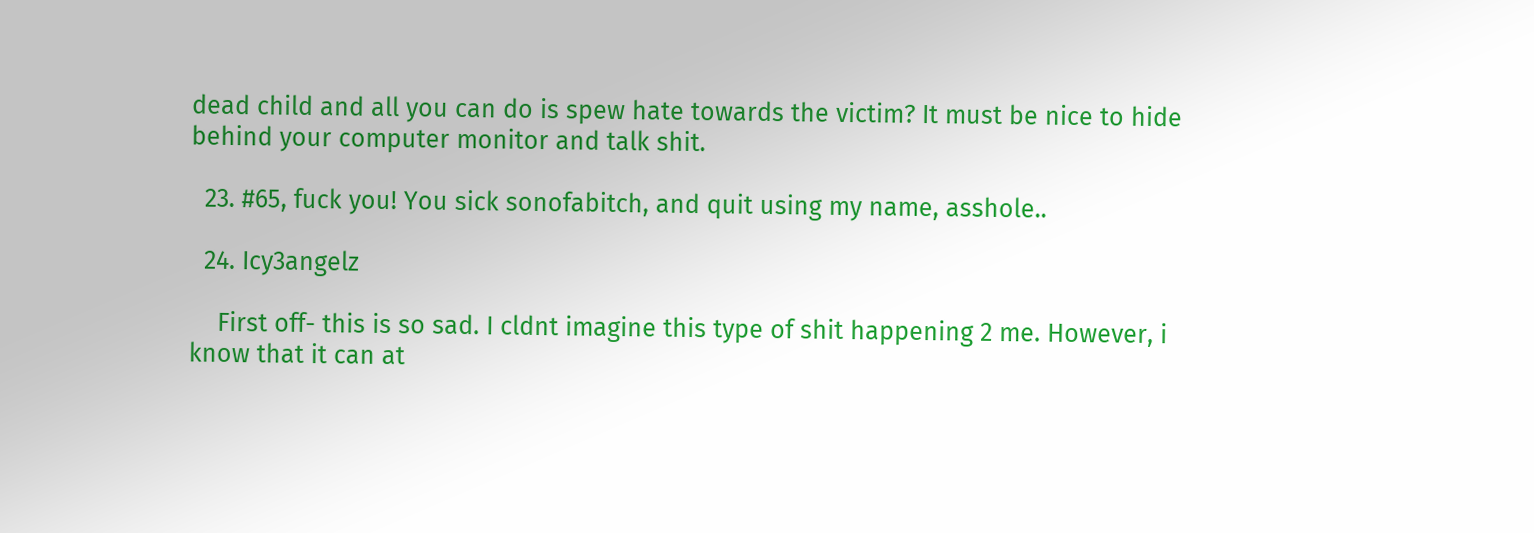dead child and all you can do is spew hate towards the victim? It must be nice to hide behind your computer monitor and talk shit.

  23. #65, fuck you! You sick sonofabitch, and quit using my name, asshole..

  24. Icy3angelz

    First off- this is so sad. I cldnt imagine this type of shit happening 2 me. However, i know that it can at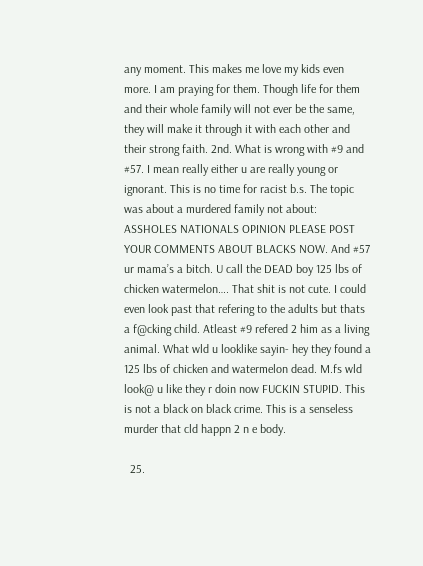any moment. This makes me love my kids even more. I am praying for them. Though life for them and their whole family will not ever be the same, they will make it through it with each other and their strong faith. 2nd. What is wrong with #9 and #57. I mean really either u are really young or ignorant. This is no time for racist b.s. The topic was about a murdered family not about: ASSHOLES NATIONALS OPINION PLEASE POST YOUR COMMENTS ABOUT BLACKS NOW. And #57 ur mama’s a bitch. U call the DEAD boy 125 lbs of chicken watermelon…. That shit is not cute. I could even look past that refering to the adults but thats a f@cking child. Atleast #9 refered 2 him as a living animal. What wld u looklike sayin- hey they found a 125 lbs of chicken and watermelon dead. M.fs wld look@ u like they r doin now FUCKIN STUPID. This is not a black on black crime. This is a senseless murder that cld happn 2 n e body.

  25.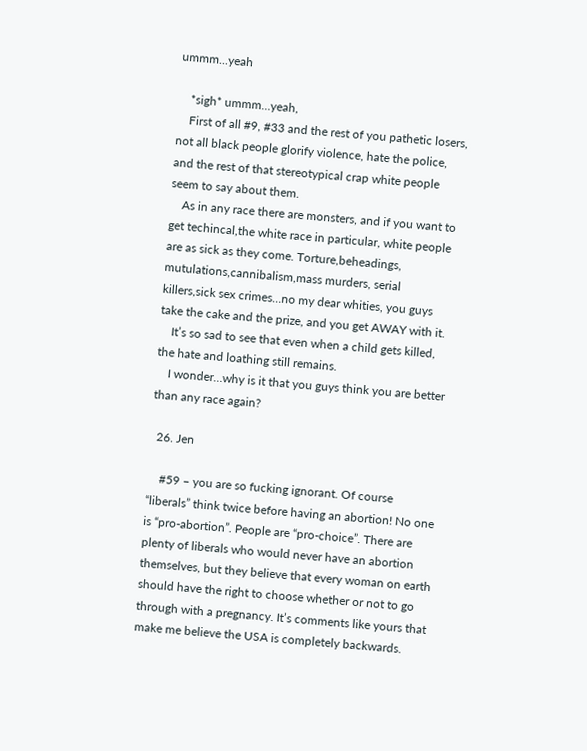ummm...yeah

    *sigh* ummm…yeah,
    First of all #9, #33 and the rest of you pathetic losers, not all black people glorify violence, hate the police, and the rest of that stereotypical crap white people seem to say about them.
    As in any race there are monsters, and if you want to get techincal,the white race in particular, white people are as sick as they come. Torture,beheadings, mutulations,cannibalism,mass murders, serial killers,sick sex crimes…no my dear whities, you guys take the cake and the prize, and you get AWAY with it.
    It’s so sad to see that even when a child gets killed, the hate and loathing still remains.
    I wonder…why is it that you guys think you are better than any race again?

  26. Jen

    #59 – you are so fucking ignorant. Of course “liberals” think twice before having an abortion! No one is “pro-abortion”. People are “pro-choice”. There are plenty of liberals who would never have an abortion themselves, but they believe that every woman on earth should have the right to choose whether or not to go through with a pregnancy. It’s comments like yours that make me believe the USA is completely backwards.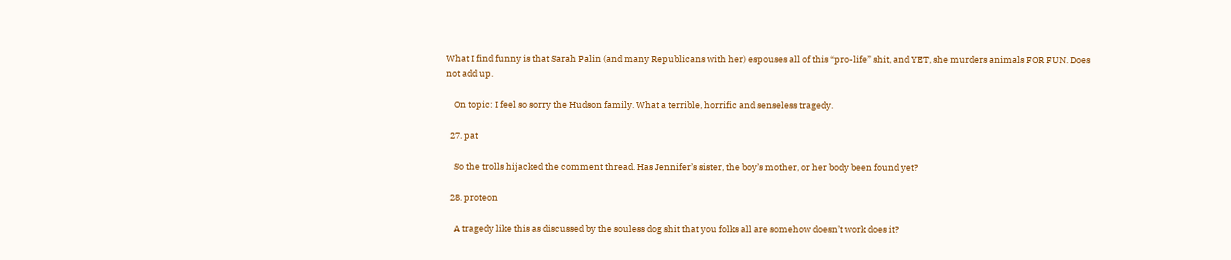What I find funny is that Sarah Palin (and many Republicans with her) espouses all of this “pro-life” shit, and YET, she murders animals FOR FUN. Does not add up.

    On topic: I feel so sorry the Hudson family. What a terrible, horrific and senseless tragedy.

  27. pat

    So the trolls hijacked the comment thread. Has Jennifer’s sister, the boy’s mother, or her body been found yet?

  28. proteon

    A tragedy like this as discussed by the souless dog shit that you folks all are somehow doesn’t work does it?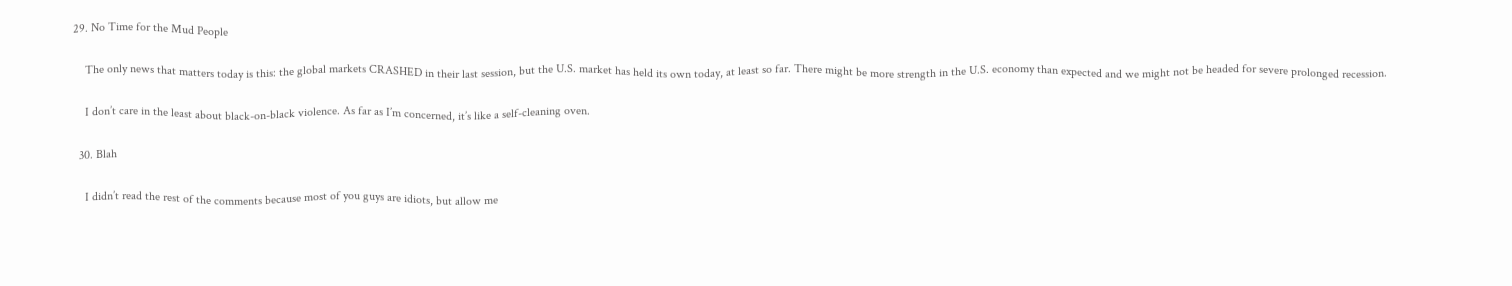29. No Time for the Mud People

    The only news that matters today is this: the global markets CRASHED in their last session, but the U.S. market has held its own today, at least so far. There might be more strength in the U.S. economy than expected and we might not be headed for severe prolonged recession.

    I don’t care in the least about black-on-black violence. As far as I’m concerned, it’s like a self-cleaning oven.

  30. Blah

    I didn’t read the rest of the comments because most of you guys are idiots, but allow me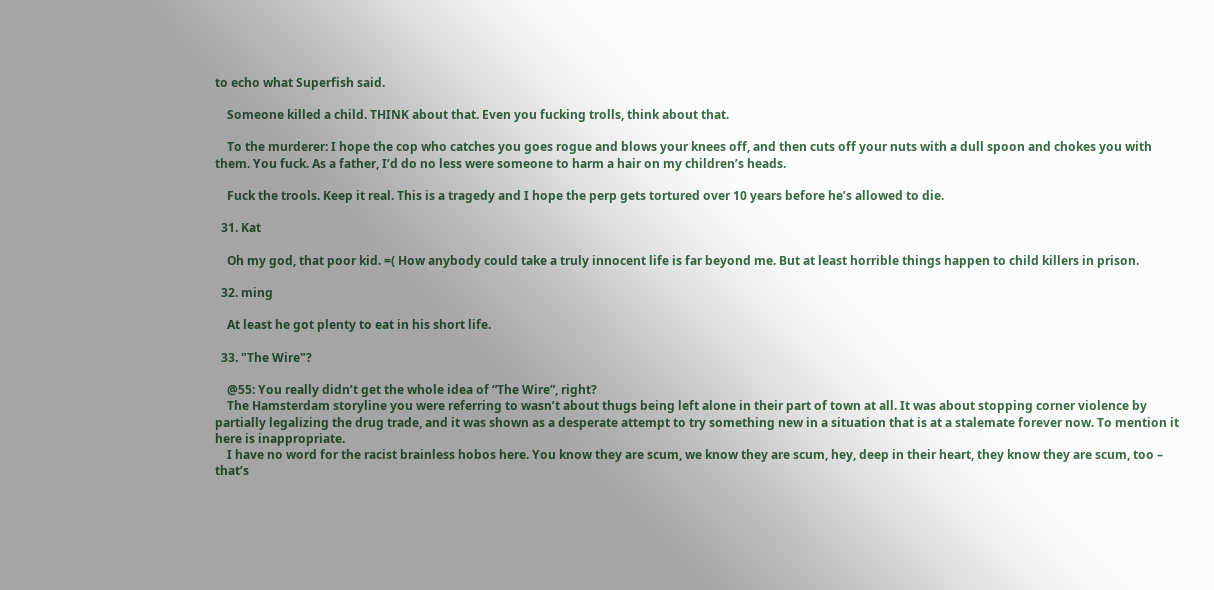to echo what Superfish said.

    Someone killed a child. THINK about that. Even you fucking trolls, think about that.

    To the murderer: I hope the cop who catches you goes rogue and blows your knees off, and then cuts off your nuts with a dull spoon and chokes you with them. You fuck. As a father, I’d do no less were someone to harm a hair on my children’s heads.

    Fuck the trools. Keep it real. This is a tragedy and I hope the perp gets tortured over 10 years before he’s allowed to die.

  31. Kat

    Oh my god, that poor kid. =( How anybody could take a truly innocent life is far beyond me. But at least horrible things happen to child killers in prison.

  32. ming

    At least he got plenty to eat in his short life.

  33. "The Wire"?

    @55: You really didn’t get the whole idea of “The Wire”, right?
    The Hamsterdam storyline you were referring to wasn’t about thugs being left alone in their part of town at all. It was about stopping corner violence by partially legalizing the drug trade, and it was shown as a desperate attempt to try something new in a situation that is at a stalemate forever now. To mention it here is inappropriate.
    I have no word for the racist brainless hobos here. You know they are scum, we know they are scum, hey, deep in their heart, they know they are scum, too – that’s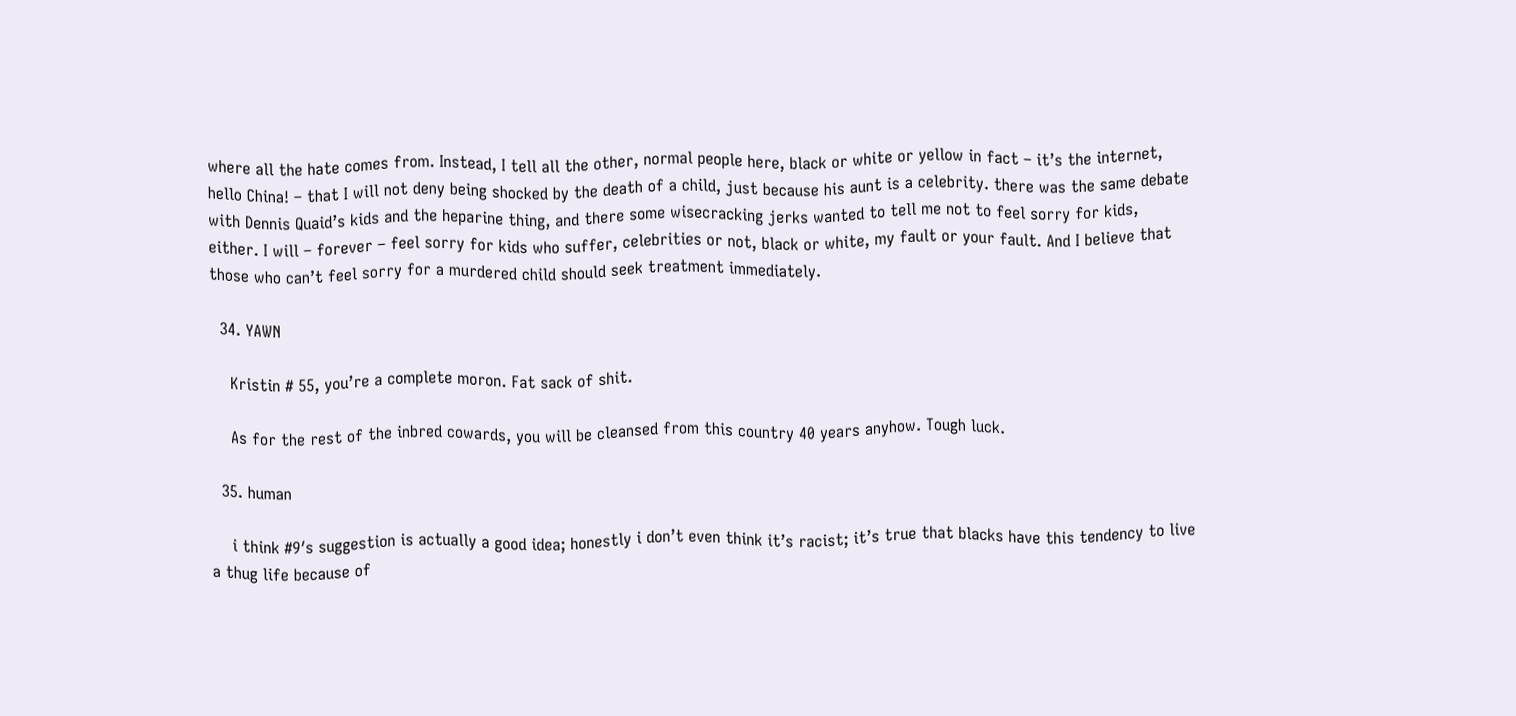where all the hate comes from. Instead, I tell all the other, normal people here, black or white or yellow in fact – it’s the internet, hello China! – that I will not deny being shocked by the death of a child, just because his aunt is a celebrity. there was the same debate with Dennis Quaid’s kids and the heparine thing, and there some wisecracking jerks wanted to tell me not to feel sorry for kids, either. I will – forever – feel sorry for kids who suffer, celebrities or not, black or white, my fault or your fault. And I believe that those who can’t feel sorry for a murdered child should seek treatment immediately.

  34. YAWN

    Kristin # 55, you’re a complete moron. Fat sack of shit.

    As for the rest of the inbred cowards, you will be cleansed from this country 40 years anyhow. Tough luck.

  35. human

    i think #9′s suggestion is actually a good idea; honestly i don’t even think it’s racist; it’s true that blacks have this tendency to live a thug life because of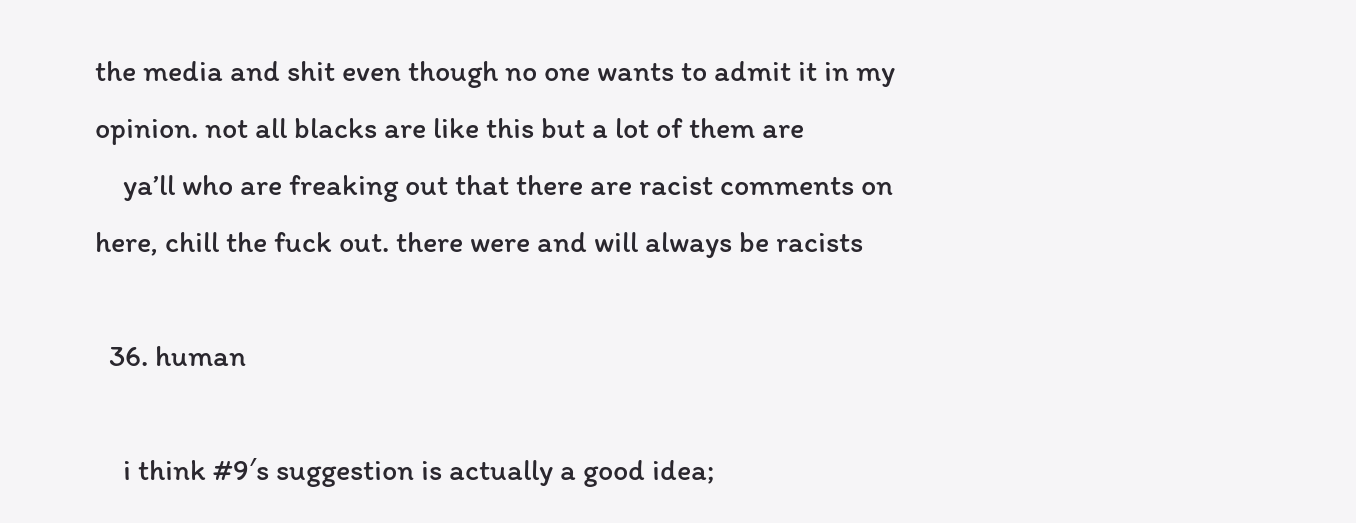the media and shit even though no one wants to admit it in my opinion. not all blacks are like this but a lot of them are
    ya’ll who are freaking out that there are racist comments on here, chill the fuck out. there were and will always be racists

  36. human

    i think #9′s suggestion is actually a good idea;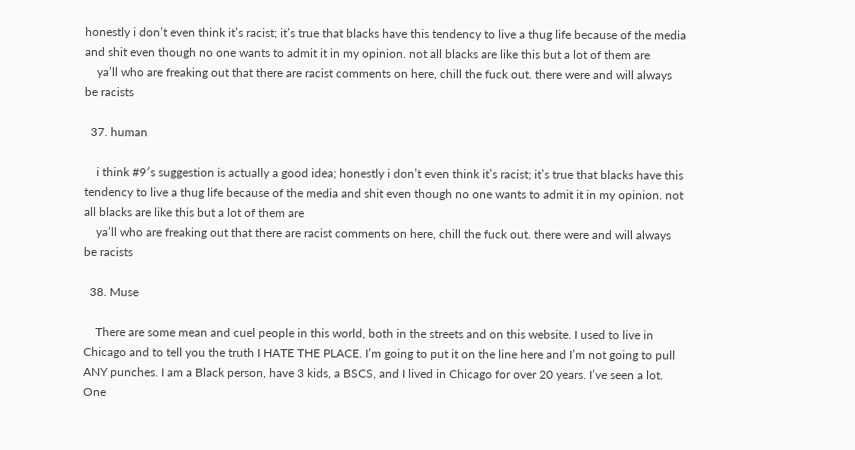honestly i don’t even think it’s racist; it’s true that blacks have this tendency to live a thug life because of the media and shit even though no one wants to admit it in my opinion. not all blacks are like this but a lot of them are
    ya’ll who are freaking out that there are racist comments on here, chill the fuck out. there were and will always be racists

  37. human

    i think #9′s suggestion is actually a good idea; honestly i don’t even think it’s racist; it’s true that blacks have this tendency to live a thug life because of the media and shit even though no one wants to admit it in my opinion. not all blacks are like this but a lot of them are
    ya’ll who are freaking out that there are racist comments on here, chill the fuck out. there were and will always be racists

  38. Muse

    There are some mean and cuel people in this world, both in the streets and on this website. I used to live in Chicago and to tell you the truth I HATE THE PLACE. I’m going to put it on the line here and I’m not going to pull ANY punches. I am a Black person, have 3 kids, a BSCS, and I lived in Chicago for over 20 years. I’ve seen a lot. One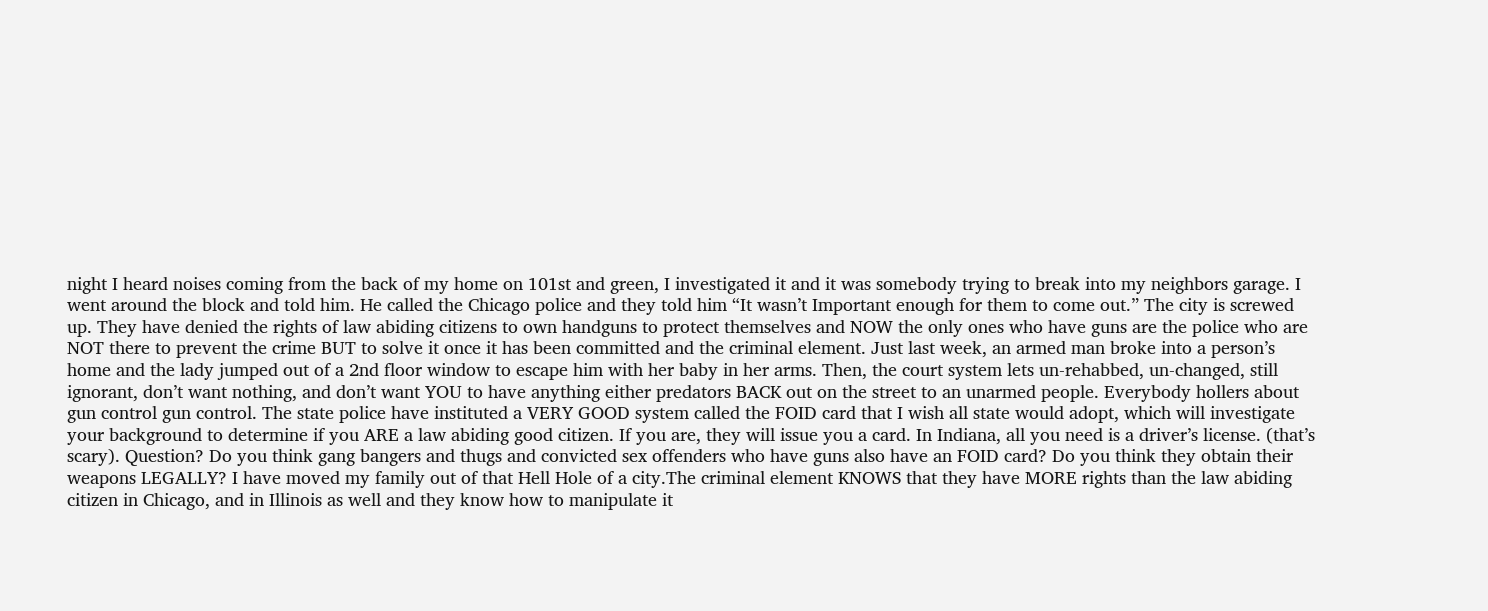night I heard noises coming from the back of my home on 101st and green, I investigated it and it was somebody trying to break into my neighbors garage. I went around the block and told him. He called the Chicago police and they told him “It wasn’t Important enough for them to come out.” The city is screwed up. They have denied the rights of law abiding citizens to own handguns to protect themselves and NOW the only ones who have guns are the police who are NOT there to prevent the crime BUT to solve it once it has been committed and the criminal element. Just last week, an armed man broke into a person’s home and the lady jumped out of a 2nd floor window to escape him with her baby in her arms. Then, the court system lets un-rehabbed, un-changed, still ignorant, don’t want nothing, and don’t want YOU to have anything either predators BACK out on the street to an unarmed people. Everybody hollers about gun control gun control. The state police have instituted a VERY GOOD system called the FOID card that I wish all state would adopt, which will investigate your background to determine if you ARE a law abiding good citizen. If you are, they will issue you a card. In Indiana, all you need is a driver’s license. (that’s scary). Question? Do you think gang bangers and thugs and convicted sex offenders who have guns also have an FOID card? Do you think they obtain their weapons LEGALLY? I have moved my family out of that Hell Hole of a city.The criminal element KNOWS that they have MORE rights than the law abiding citizen in Chicago, and in Illinois as well and they know how to manipulate it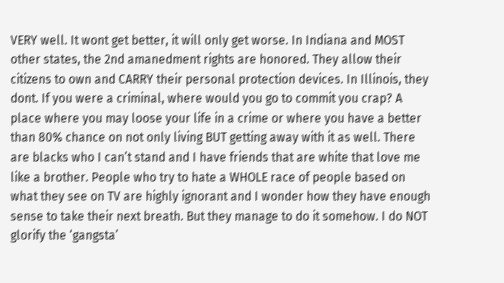VERY well. It wont get better, it will only get worse. In Indiana and MOST other states, the 2nd amanedment rights are honored. They allow their citizens to own and CARRY their personal protection devices. In Illinois, they dont. If you were a criminal, where would you go to commit you crap? A place where you may loose your life in a crime or where you have a better than 80% chance on not only living BUT getting away with it as well. There are blacks who I can’t stand and I have friends that are white that love me like a brother. People who try to hate a WHOLE race of people based on what they see on TV are highly ignorant and I wonder how they have enough sense to take their next breath. But they manage to do it somehow. I do NOT glorify the ‘gangsta’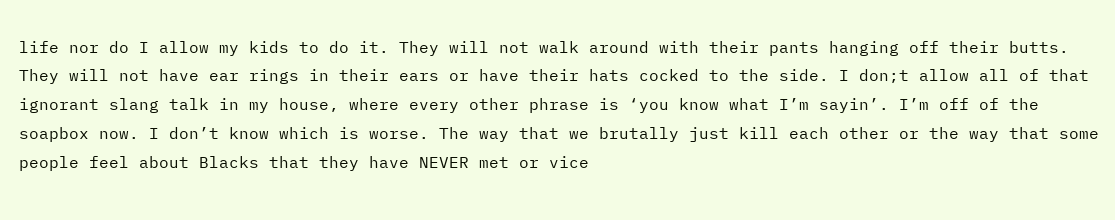life nor do I allow my kids to do it. They will not walk around with their pants hanging off their butts. They will not have ear rings in their ears or have their hats cocked to the side. I don;t allow all of that ignorant slang talk in my house, where every other phrase is ‘you know what I’m sayin’. I’m off of the soapbox now. I don’t know which is worse. The way that we brutally just kill each other or the way that some people feel about Blacks that they have NEVER met or vice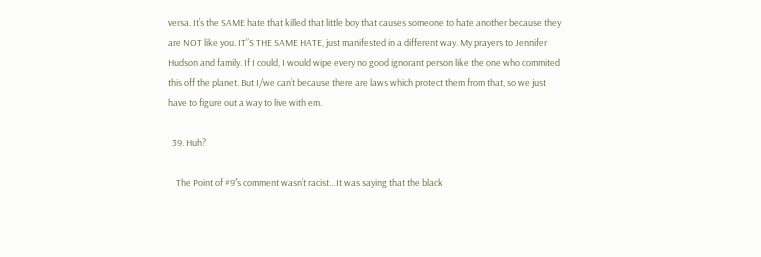versa. It’s the SAME hate that killed that little boy that causes someone to hate another because they are NOT like you. IT”S THE SAME HATE, just manifested in a different way. My prayers to Jennifer Hudson and family. If I could, I would wipe every no good ignorant person like the one who commited this off the planet. But I/we can’t because there are laws which protect them from that, so we just have to figure out a way to live with em.

  39. Huh?

    The Point of #9′s comment wasn’t racist…It was saying that the black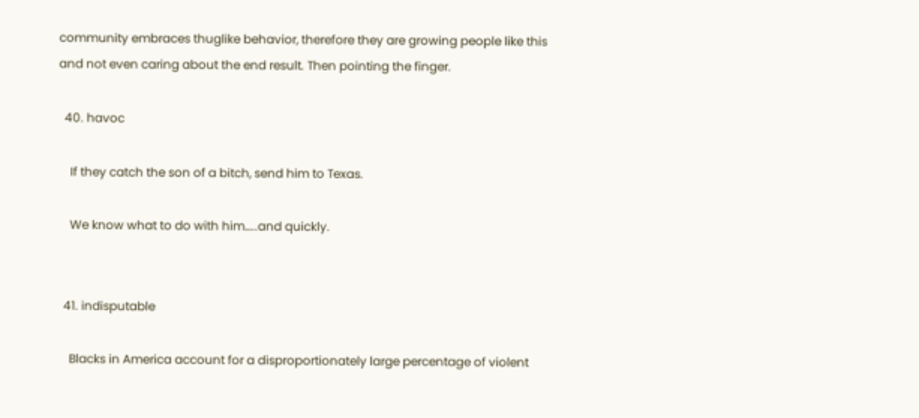community embraces thuglike behavior, therefore they are growing people like this and not even caring about the end result. Then pointing the finger.

  40. havoc

    If they catch the son of a bitch, send him to Texas.

    We know what to do with him…..and quickly.


  41. indisputable

    Blacks in America account for a disproportionately large percentage of violent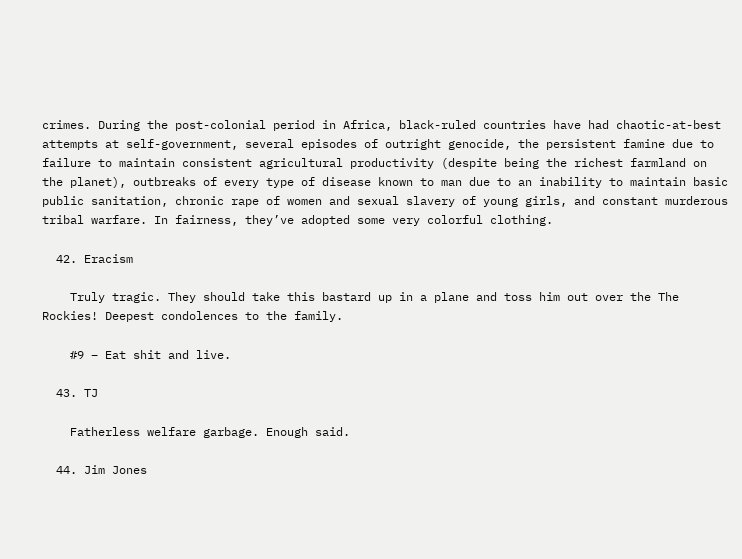crimes. During the post-colonial period in Africa, black-ruled countries have had chaotic-at-best attempts at self-government, several episodes of outright genocide, the persistent famine due to failure to maintain consistent agricultural productivity (despite being the richest farmland on the planet), outbreaks of every type of disease known to man due to an inability to maintain basic public sanitation, chronic rape of women and sexual slavery of young girls, and constant murderous tribal warfare. In fairness, they’ve adopted some very colorful clothing.

  42. Eracism

    Truly tragic. They should take this bastard up in a plane and toss him out over the The Rockies! Deepest condolences to the family.

    #9 – Eat shit and live.

  43. TJ

    Fatherless welfare garbage. Enough said.

  44. Jim Jones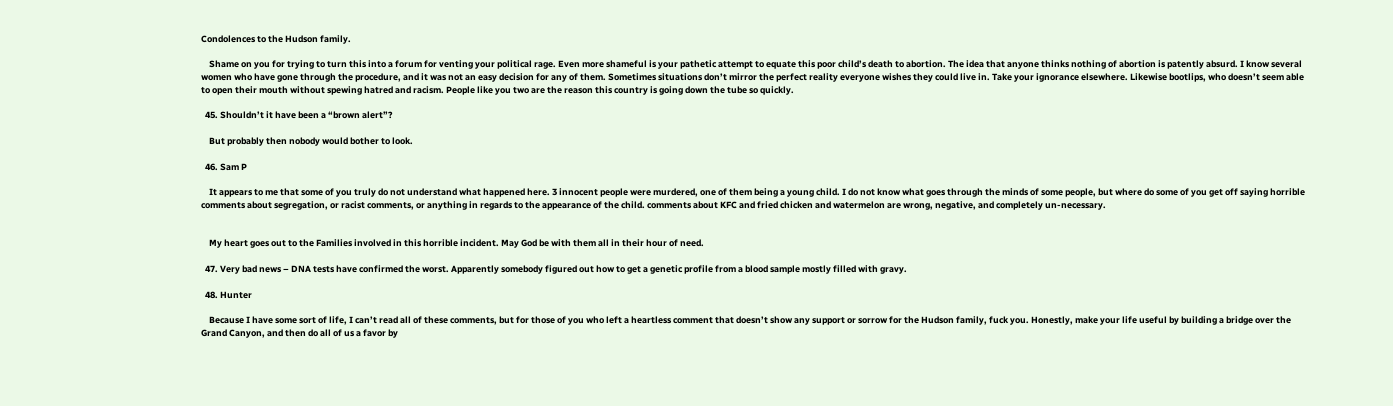Condolences to the Hudson family.

    Shame on you for trying to turn this into a forum for venting your political rage. Even more shameful is your pathetic attempt to equate this poor child’s death to abortion. The idea that anyone thinks nothing of abortion is patently absurd. I know several women who have gone through the procedure, and it was not an easy decision for any of them. Sometimes situations don’t mirror the perfect reality everyone wishes they could live in. Take your ignorance elsewhere. Likewise bootlips, who doesn’t seem able to open their mouth without spewing hatred and racism. People like you two are the reason this country is going down the tube so quickly.

  45. Shouldn’t it have been a “brown alert”?

    But probably then nobody would bother to look.

  46. Sam P

    It appears to me that some of you truly do not understand what happened here. 3 innocent people were murdered, one of them being a young child. I do not know what goes through the minds of some people, but where do some of you get off saying horrible comments about segregation, or racist comments, or anything in regards to the appearance of the child. comments about KFC and fried chicken and watermelon are wrong, negative, and completely un-necessary.


    My heart goes out to the Families involved in this horrible incident. May God be with them all in their hour of need.

  47. Very bad news – DNA tests have confirmed the worst. Apparently somebody figured out how to get a genetic profile from a blood sample mostly filled with gravy.

  48. Hunter

    Because I have some sort of life, I can’t read all of these comments, but for those of you who left a heartless comment that doesn’t show any support or sorrow for the Hudson family, fuck you. Honestly, make your life useful by building a bridge over the Grand Canyon, and then do all of us a favor by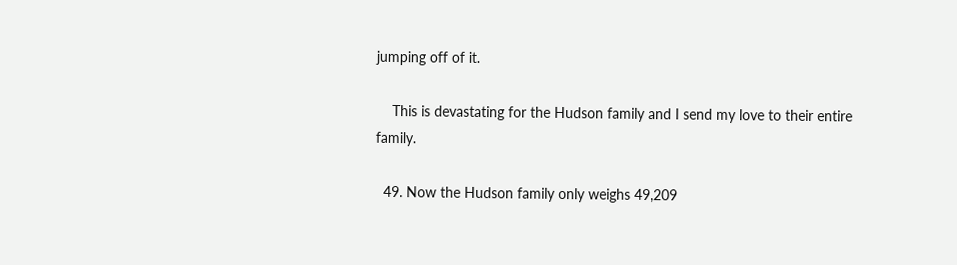jumping off of it.

    This is devastating for the Hudson family and I send my love to their entire family.

  49. Now the Hudson family only weighs 49,209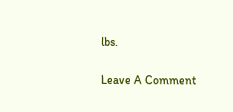lbs.

Leave A Comment